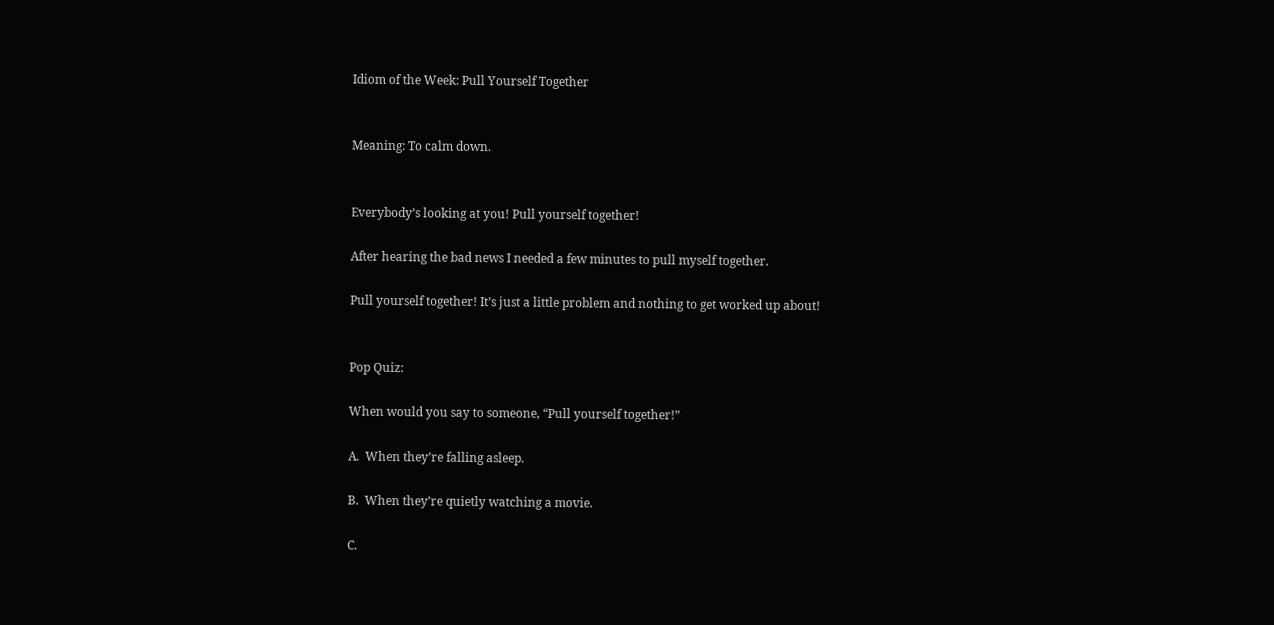Idiom of the Week: Pull Yourself Together


Meaning: To calm down.


Everybody’s looking at you! Pull yourself together!

After hearing the bad news I needed a few minutes to pull myself together.

Pull yourself together! It’s just a little problem and nothing to get worked up about!


Pop Quiz:

When would you say to someone, “Pull yourself together!”

A.  When they’re falling asleep.

B.  When they’re quietly watching a movie.

C.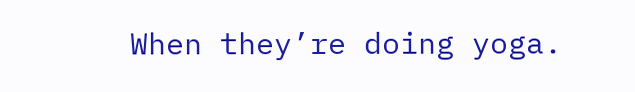When they’re doing yoga.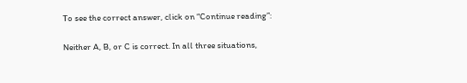To see the correct answer, click on “Continue reading”:

Neither A, B, or C is correct. In all three situations,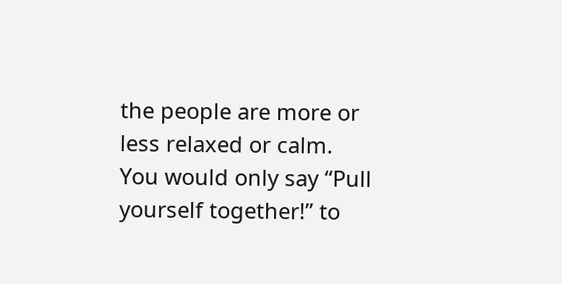the people are more or less relaxed or calm. You would only say “Pull yourself together!” to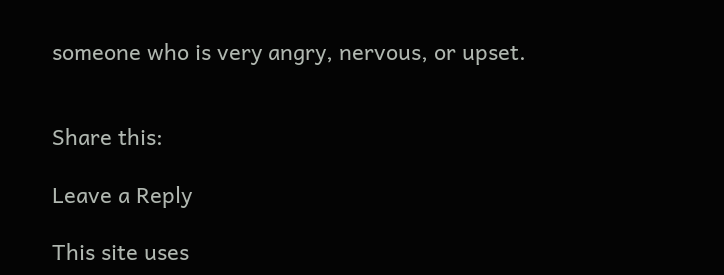someone who is very angry, nervous, or upset.


Share this:

Leave a Reply

This site uses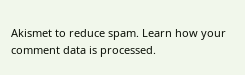Akismet to reduce spam. Learn how your comment data is processed.